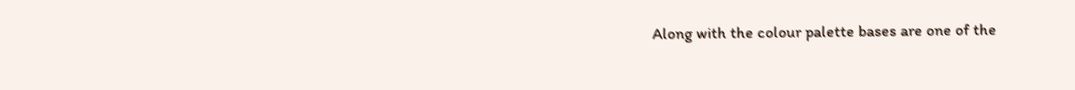Along with the colour palette bases are one of the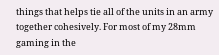things that helps tie all of the units in an army together cohesively. For most of my 28mm gaming in the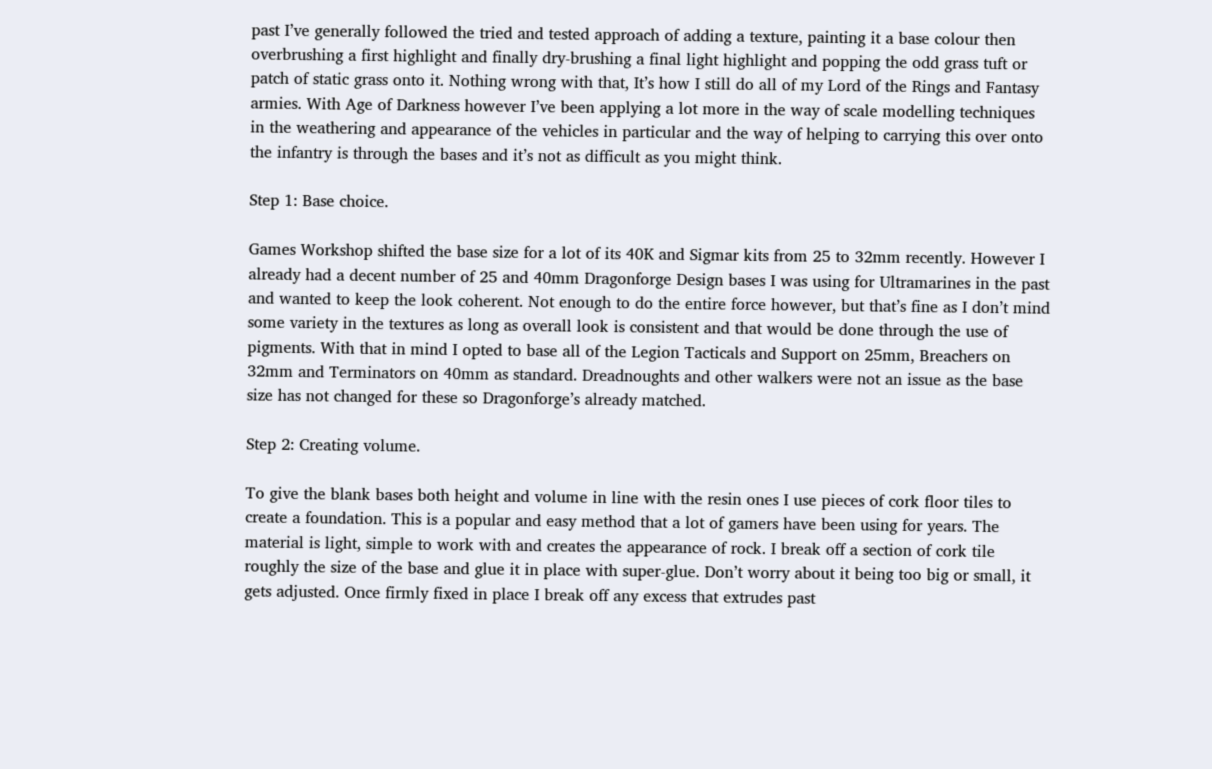past I’ve generally followed the tried and tested approach of adding a texture, painting it a base colour then overbrushing a first highlight and finally dry-brushing a final light highlight and popping the odd grass tuft or patch of static grass onto it. Nothing wrong with that, It’s how I still do all of my Lord of the Rings and Fantasy armies. With Age of Darkness however I’ve been applying a lot more in the way of scale modelling techniques in the weathering and appearance of the vehicles in particular and the way of helping to carrying this over onto the infantry is through the bases and it’s not as difficult as you might think.

Step 1: Base choice.

Games Workshop shifted the base size for a lot of its 40K and Sigmar kits from 25 to 32mm recently. However I already had a decent number of 25 and 40mm Dragonforge Design bases I was using for Ultramarines in the past and wanted to keep the look coherent. Not enough to do the entire force however, but that’s fine as I don’t mind some variety in the textures as long as overall look is consistent and that would be done through the use of pigments. With that in mind I opted to base all of the Legion Tacticals and Support on 25mm, Breachers on 32mm and Terminators on 40mm as standard. Dreadnoughts and other walkers were not an issue as the base size has not changed for these so Dragonforge’s already matched.

Step 2: Creating volume.

To give the blank bases both height and volume in line with the resin ones I use pieces of cork floor tiles to create a foundation. This is a popular and easy method that a lot of gamers have been using for years. The material is light, simple to work with and creates the appearance of rock. I break off a section of cork tile roughly the size of the base and glue it in place with super-glue. Don’t worry about it being too big or small, it gets adjusted. Once firmly fixed in place I break off any excess that extrudes past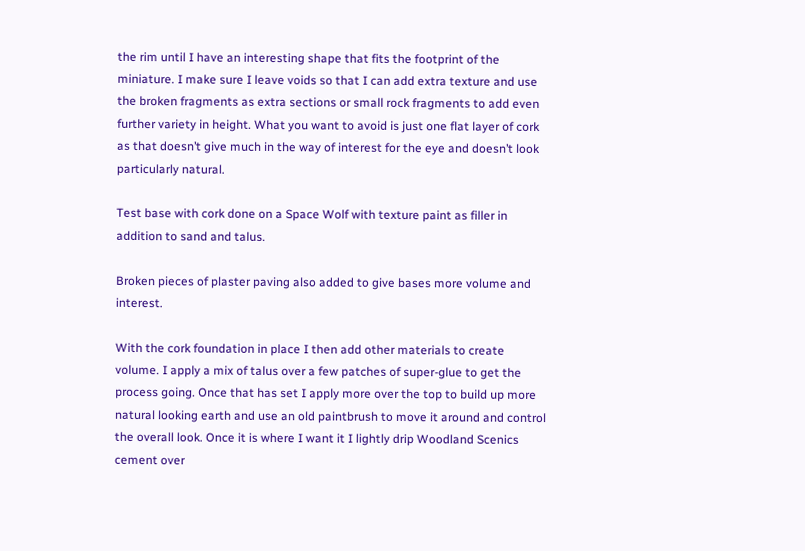the rim until I have an interesting shape that fits the footprint of the miniature. I make sure I leave voids so that I can add extra texture and use the broken fragments as extra sections or small rock fragments to add even further variety in height. What you want to avoid is just one flat layer of cork as that doesn’t give much in the way of interest for the eye and doesn’t look particularly natural.

Test base with cork done on a Space Wolf with texture paint as filler in addition to sand and talus.

Broken pieces of plaster paving also added to give bases more volume and interest.

With the cork foundation in place I then add other materials to create volume. I apply a mix of talus over a few patches of super-glue to get the process going. Once that has set I apply more over the top to build up more natural looking earth and use an old paintbrush to move it around and control the overall look. Once it is where I want it I lightly drip Woodland Scenics cement over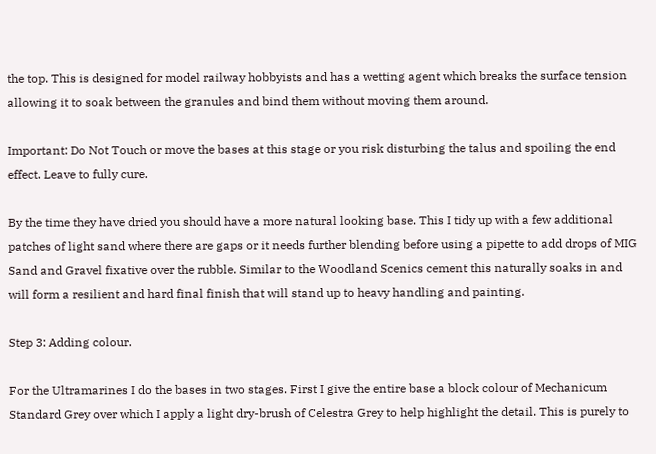the top. This is designed for model railway hobbyists and has a wetting agent which breaks the surface tension allowing it to soak between the granules and bind them without moving them around.

Important: Do Not Touch or move the bases at this stage or you risk disturbing the talus and spoiling the end effect. Leave to fully cure.

By the time they have dried you should have a more natural looking base. This I tidy up with a few additional patches of light sand where there are gaps or it needs further blending before using a pipette to add drops of MIG Sand and Gravel fixative over the rubble. Similar to the Woodland Scenics cement this naturally soaks in and will form a resilient and hard final finish that will stand up to heavy handling and painting.

Step 3: Adding colour.

For the Ultramarines I do the bases in two stages. First I give the entire base a block colour of Mechanicum Standard Grey over which I apply a light dry-brush of Celestra Grey to help highlight the detail. This is purely to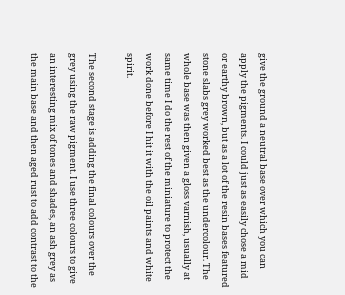give the ground a neutral base over which you can apply the pigments. I could just as easily chose a mid or earthy brown, but as a lot of the resin bases featured stone slabs grey worked best as the undercolour. The whole base was then given a gloss varnish, usually at same time I do the rest of the miniature to protect the work done before I hit it with the oil paints and white spirit.

The second stage is adding the final colours over the grey using the raw pigment. I use three colours to give an interesting mix of tones and shades, an ash grey as the main base and then aged rust to add contrast to the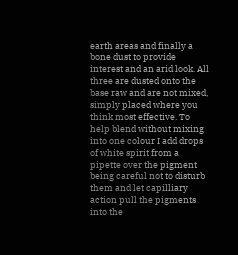earth areas and finally a bone dust to provide interest and an arid look. All three are dusted onto the base raw and are not mixed, simply placed where you think most effective. To help blend without mixing into one colour I add drops of white spirit from a pipette over the pigment being careful not to disturb them and let capilliary action pull the pigments into the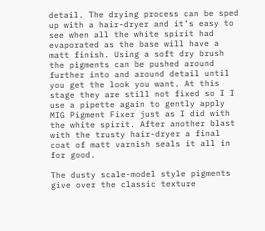detail. The drying process can be sped up with a hair-dryer and it’s easy to see when all the white spirit had evaporated as the base will have a matt finish. Using a soft dry brush the pigments can be pushed around further into and around detail until you get the look you want. At this stage they are still not fixed so I I use a pipette again to gently apply MIG Pigment Fixer just as I did with the white spirit. After another blast with the trusty hair-dryer a final coat of matt varnish seals it all in for good.

The dusty scale-model style pigments give over the classic texture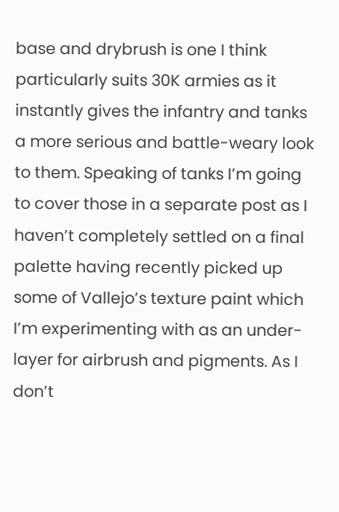base and drybrush is one I think particularly suits 30K armies as it instantly gives the infantry and tanks a more serious and battle-weary look to them. Speaking of tanks I’m going to cover those in a separate post as I haven’t completely settled on a final palette having recently picked up some of Vallejo’s texture paint which I’m experimenting with as an under-layer for airbrush and pigments. As I don’t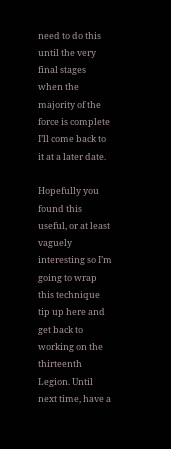need to do this until the very final stages when the majority of the force is complete I’ll come back to it at a later date.

Hopefully you found this useful, or at least vaguely interesting so I’m going to wrap this technique tip up here and get back to working on the thirteenth Legion. Until next time, have a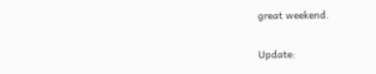great weekend.

Update: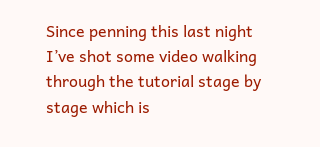Since penning this last night I’ve shot some video walking through the tutorial stage by stage which is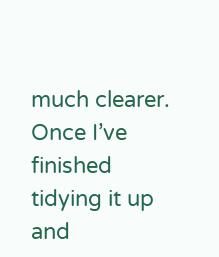much clearer. Once I’ve finished tidying it up and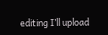editing I’ll upload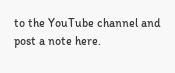to the YouTube channel and post a note here.